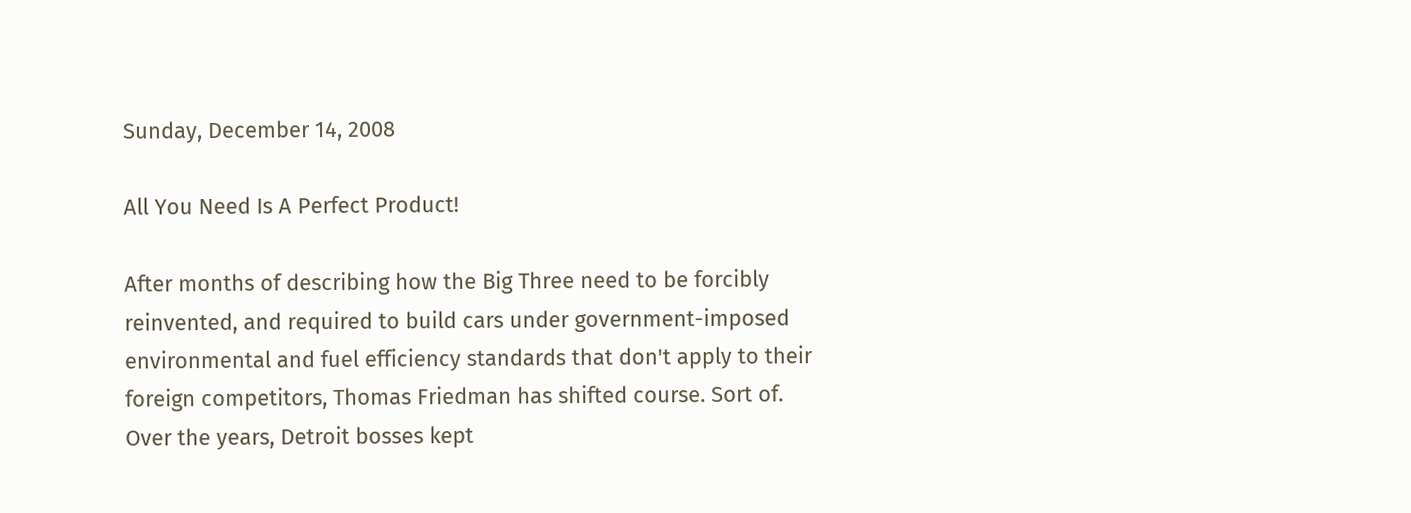Sunday, December 14, 2008

All You Need Is A Perfect Product!

After months of describing how the Big Three need to be forcibly reinvented, and required to build cars under government-imposed environmental and fuel efficiency standards that don't apply to their foreign competitors, Thomas Friedman has shifted course. Sort of.
Over the years, Detroit bosses kept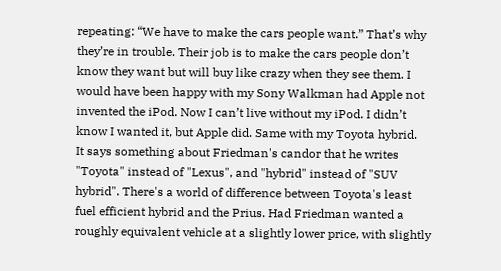repeating: “We have to make the cars people want.” That’s why they’re in trouble. Their job is to make the cars people don’t know they want but will buy like crazy when they see them. I would have been happy with my Sony Walkman had Apple not invented the iPod. Now I can’t live without my iPod. I didn’t know I wanted it, but Apple did. Same with my Toyota hybrid.
It says something about Friedman's candor that he writes "Toyota" instead of "Lexus", and "hybrid" instead of "SUV hybrid". There's a world of difference between Toyota's least fuel efficient hybrid and the Prius. Had Friedman wanted a roughly equivalent vehicle at a slightly lower price, with slightly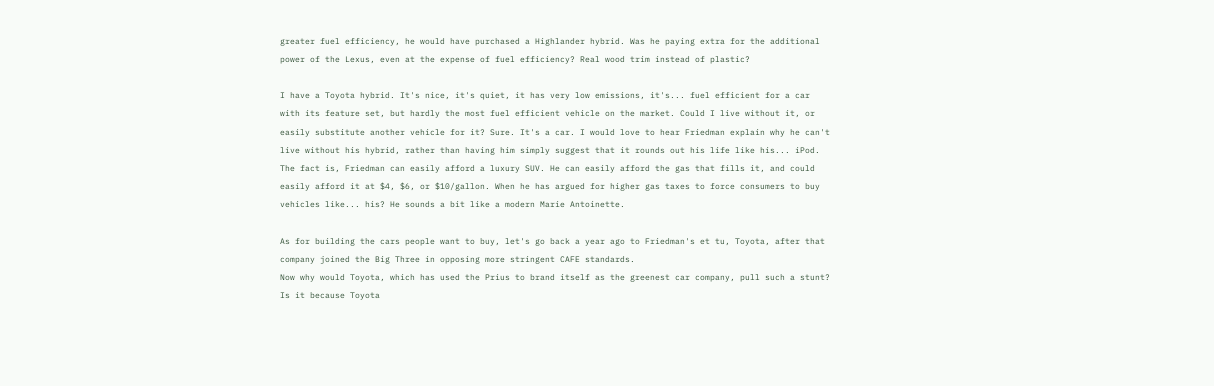greater fuel efficiency, he would have purchased a Highlander hybrid. Was he paying extra for the additional power of the Lexus, even at the expense of fuel efficiency? Real wood trim instead of plastic?

I have a Toyota hybrid. It's nice, it's quiet, it has very low emissions, it's... fuel efficient for a car with its feature set, but hardly the most fuel efficient vehicle on the market. Could I live without it, or easily substitute another vehicle for it? Sure. It's a car. I would love to hear Friedman explain why he can't live without his hybrid, rather than having him simply suggest that it rounds out his life like his... iPod. The fact is, Friedman can easily afford a luxury SUV. He can easily afford the gas that fills it, and could easily afford it at $4, $6, or $10/gallon. When he has argued for higher gas taxes to force consumers to buy vehicles like... his? He sounds a bit like a modern Marie Antoinette.

As for building the cars people want to buy, let's go back a year ago to Friedman's et tu, Toyota, after that company joined the Big Three in opposing more stringent CAFE standards.
Now why would Toyota, which has used the Prius to brand itself as the greenest car company, pull such a stunt? Is it because Toyota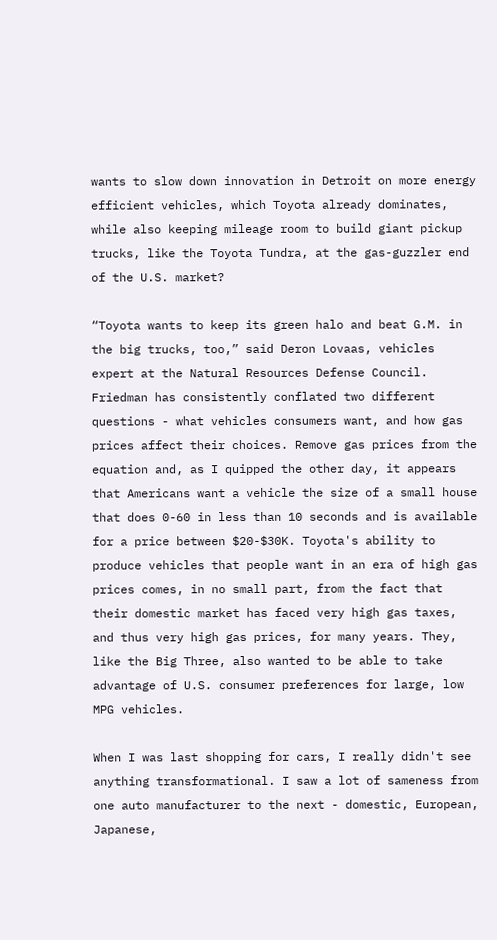wants to slow down innovation in Detroit on more energy efficient vehicles, which Toyota already dominates, while also keeping mileage room to build giant pickup trucks, like the Toyota Tundra, at the gas-guzzler end of the U.S. market?

“Toyota wants to keep its green halo and beat G.M. in the big trucks, too,” said Deron Lovaas, vehicles expert at the Natural Resources Defense Council.
Friedman has consistently conflated two different questions - what vehicles consumers want, and how gas prices affect their choices. Remove gas prices from the equation and, as I quipped the other day, it appears that Americans want a vehicle the size of a small house that does 0-60 in less than 10 seconds and is available for a price between $20-$30K. Toyota's ability to produce vehicles that people want in an era of high gas prices comes, in no small part, from the fact that their domestic market has faced very high gas taxes, and thus very high gas prices, for many years. They, like the Big Three, also wanted to be able to take advantage of U.S. consumer preferences for large, low MPG vehicles.

When I was last shopping for cars, I really didn't see anything transformational. I saw a lot of sameness from one auto manufacturer to the next - domestic, European, Japanese,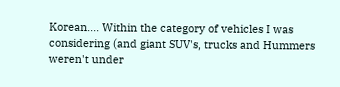Korean.... Within the category of vehicles I was considering (and giant SUV's, trucks and Hummers weren't under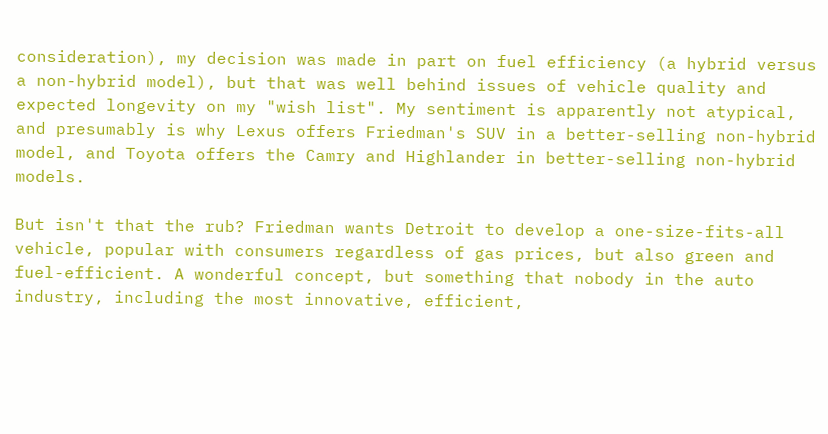consideration), my decision was made in part on fuel efficiency (a hybrid versus a non-hybrid model), but that was well behind issues of vehicle quality and expected longevity on my "wish list". My sentiment is apparently not atypical, and presumably is why Lexus offers Friedman's SUV in a better-selling non-hybrid model, and Toyota offers the Camry and Highlander in better-selling non-hybrid models.

But isn't that the rub? Friedman wants Detroit to develop a one-size-fits-all vehicle, popular with consumers regardless of gas prices, but also green and fuel-efficient. A wonderful concept, but something that nobody in the auto industry, including the most innovative, efficient,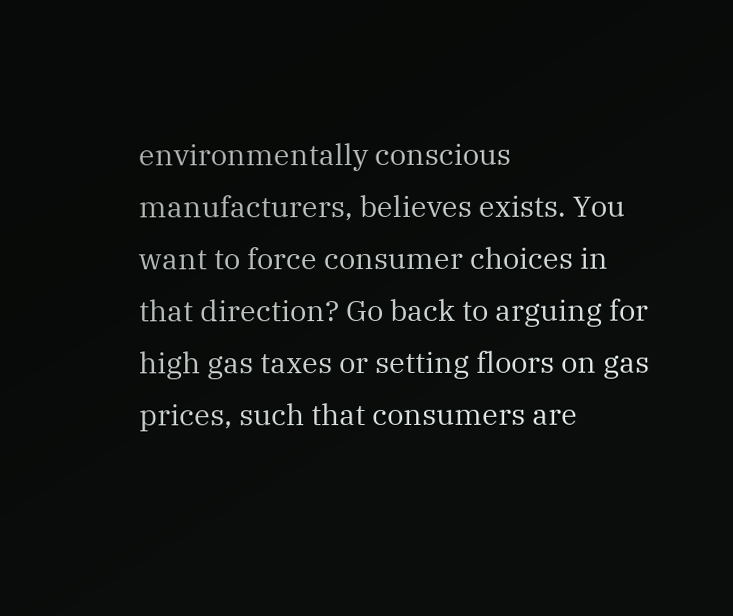environmentally conscious manufacturers, believes exists. You want to force consumer choices in that direction? Go back to arguing for high gas taxes or setting floors on gas prices, such that consumers are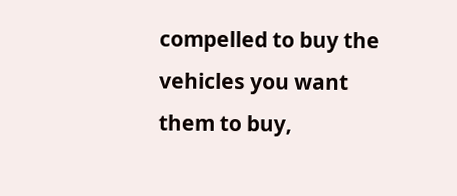compelled to buy the vehicles you want them to buy,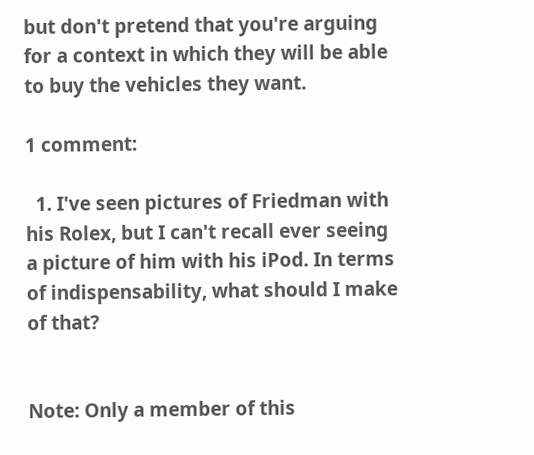but don't pretend that you're arguing for a context in which they will be able to buy the vehicles they want.

1 comment:

  1. I've seen pictures of Friedman with his Rolex, but I can't recall ever seeing a picture of him with his iPod. In terms of indispensability, what should I make of that?


Note: Only a member of this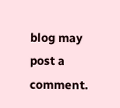blog may post a comment.